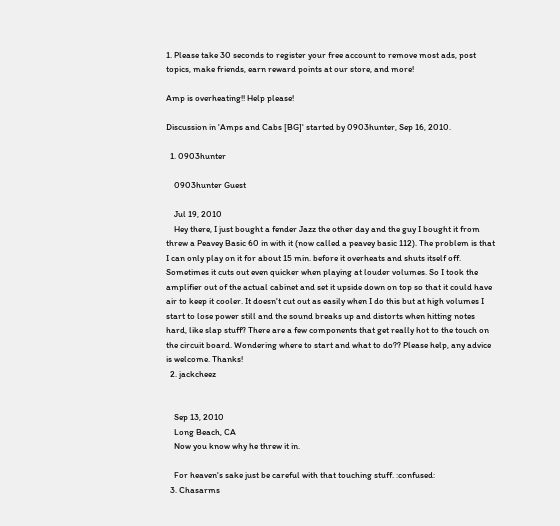1. Please take 30 seconds to register your free account to remove most ads, post topics, make friends, earn reward points at our store, and more!

Amp is overheating!! Help please!

Discussion in 'Amps and Cabs [BG]' started by 0903hunter, Sep 16, 2010.

  1. 0903hunter

    0903hunter Guest

    Jul 19, 2010
    Hey there, I just bought a fender Jazz the other day and the guy I bought it from threw a Peavey Basic 60 in with it (now called a peavey basic 112). The problem is that I can only play on it for about 15 min. before it overheats and shuts itself off. Sometimes it cuts out even quicker when playing at louder volumes. So I took the amplifier out of the actual cabinet and set it upside down on top so that it could have air to keep it cooler. It doesn't cut out as easily when I do this but at high volumes I start to lose power still and the sound breaks up and distorts when hitting notes hard, like slap stuff? There are a few components that get really hot to the touch on the circuit board. Wondering where to start and what to do?? Please help, any advice is welcome. Thanks!
  2. jackcheez


    Sep 13, 2010
    Long Beach, CA
    Now you know why he threw it in.

    For heaven's sake just be careful with that touching stuff. :confused:
  3. Chasarms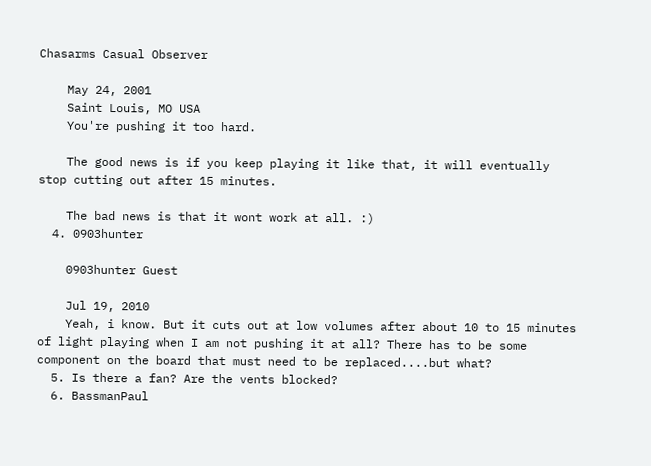Chasarms Casual Observer

    May 24, 2001
    Saint Louis, MO USA
    You're pushing it too hard.

    The good news is if you keep playing it like that, it will eventually stop cutting out after 15 minutes.

    The bad news is that it wont work at all. :)
  4. 0903hunter

    0903hunter Guest

    Jul 19, 2010
    Yeah, i know. But it cuts out at low volumes after about 10 to 15 minutes of light playing when I am not pushing it at all? There has to be some component on the board that must need to be replaced....but what?
  5. Is there a fan? Are the vents blocked?
  6. BassmanPaul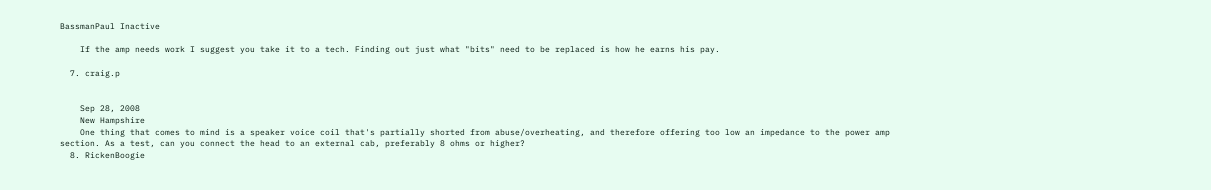BassmanPaul Inactive

    If the amp needs work I suggest you take it to a tech. Finding out just what "bits" need to be replaced is how he earns his pay.

  7. craig.p


    Sep 28, 2008
    New Hampshire
    One thing that comes to mind is a speaker voice coil that's partially shorted from abuse/overheating, and therefore offering too low an impedance to the power amp section. As a test, can you connect the head to an external cab, preferably 8 ohms or higher?
  8. RickenBoogie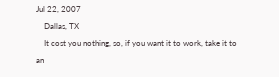Jul 22, 2007
    Dallas, TX
    It cost you nothing, so, if you want it to work, take it to an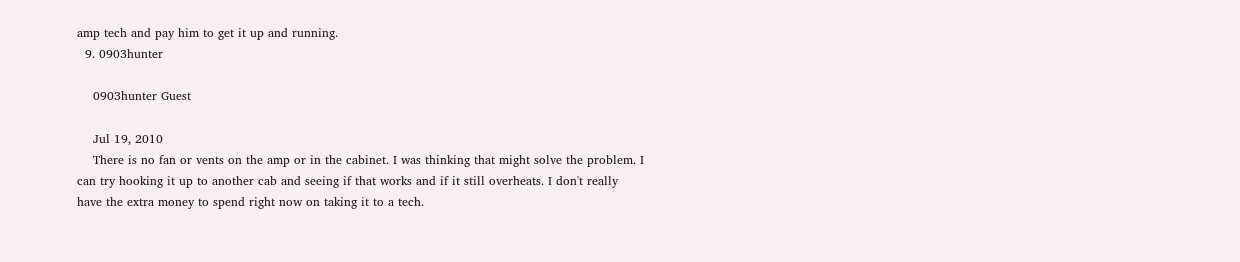amp tech and pay him to get it up and running.
  9. 0903hunter

    0903hunter Guest

    Jul 19, 2010
    There is no fan or vents on the amp or in the cabinet. I was thinking that might solve the problem. I can try hooking it up to another cab and seeing if that works and if it still overheats. I don't really have the extra money to spend right now on taking it to a tech.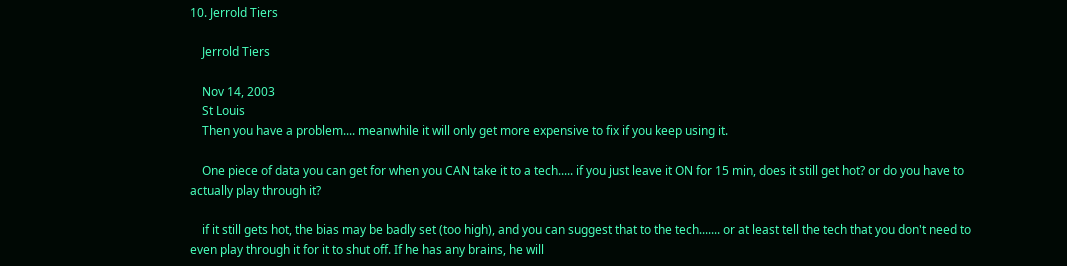10. Jerrold Tiers

    Jerrold Tiers

    Nov 14, 2003
    St Louis
    Then you have a problem.... meanwhile it will only get more expensive to fix if you keep using it.

    One piece of data you can get for when you CAN take it to a tech..... if you just leave it ON for 15 min, does it still get hot? or do you have to actually play through it?

    if it still gets hot, the bias may be badly set (too high), and you can suggest that to the tech....... or at least tell the tech that you don't need to even play through it for it to shut off. If he has any brains, he will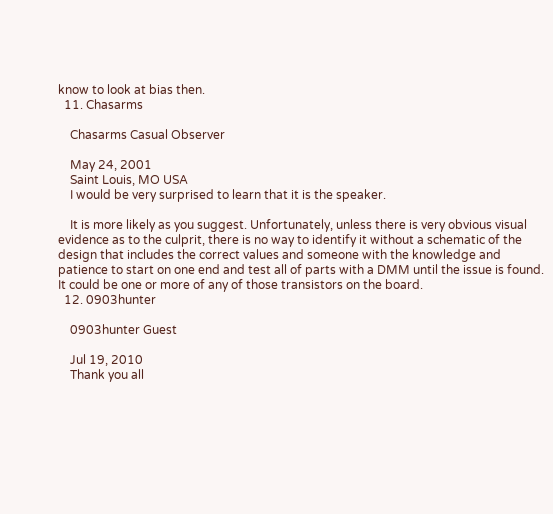know to look at bias then.
  11. Chasarms

    Chasarms Casual Observer

    May 24, 2001
    Saint Louis, MO USA
    I would be very surprised to learn that it is the speaker.

    It is more likely as you suggest. Unfortunately, unless there is very obvious visual evidence as to the culprit, there is no way to identify it without a schematic of the design that includes the correct values and someone with the knowledge and patience to start on one end and test all of parts with a DMM until the issue is found. It could be one or more of any of those transistors on the board.
  12. 0903hunter

    0903hunter Guest

    Jul 19, 2010
    Thank you all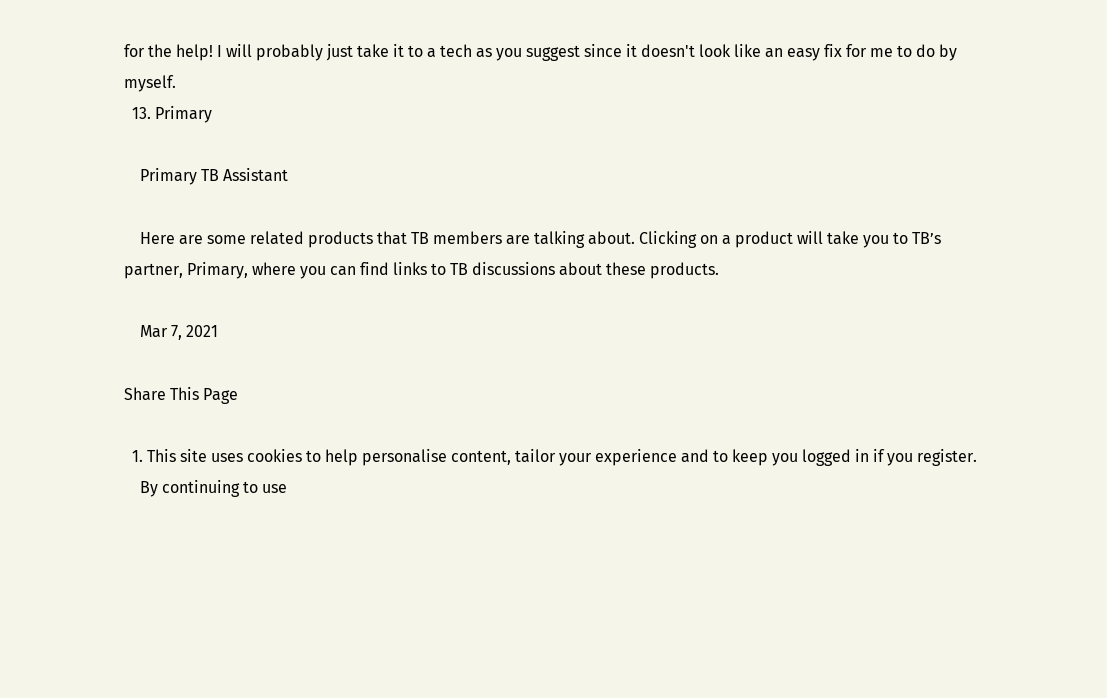for the help! I will probably just take it to a tech as you suggest since it doesn't look like an easy fix for me to do by myself.
  13. Primary

    Primary TB Assistant

    Here are some related products that TB members are talking about. Clicking on a product will take you to TB’s partner, Primary, where you can find links to TB discussions about these products.

    Mar 7, 2021

Share This Page

  1. This site uses cookies to help personalise content, tailor your experience and to keep you logged in if you register.
    By continuing to use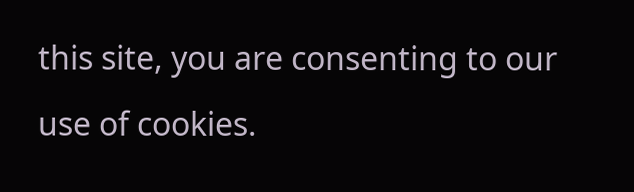this site, you are consenting to our use of cookies.